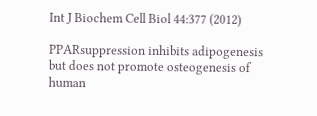Int J Biochem Cell Biol 44:377 (2012)

PPARsuppression inhibits adipogenesis but does not promote osteogenesis of human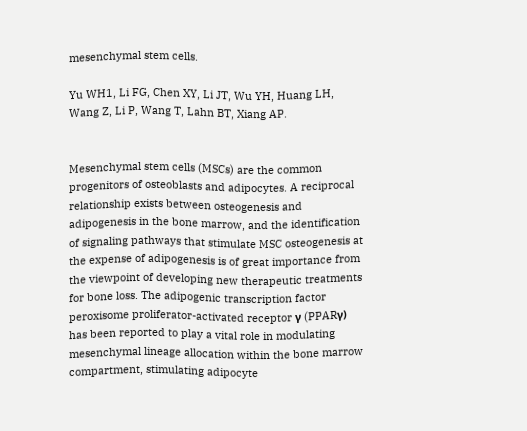mesenchymal stem cells.

Yu WH1, Li FG, Chen XY, Li JT, Wu YH, Huang LH, Wang Z, Li P, Wang T, Lahn BT, Xiang AP.


Mesenchymal stem cells (MSCs) are the common progenitors of osteoblasts and adipocytes. A reciprocal relationship exists between osteogenesis and adipogenesis in the bone marrow, and the identification of signaling pathways that stimulate MSC osteogenesis at the expense of adipogenesis is of great importance from the viewpoint of developing new therapeutic treatments for bone loss. The adipogenic transcription factor peroxisome proliferator-activated receptor γ (PPARγ) has been reported to play a vital role in modulating mesenchymal lineage allocation within the bone marrow compartment, stimulating adipocyte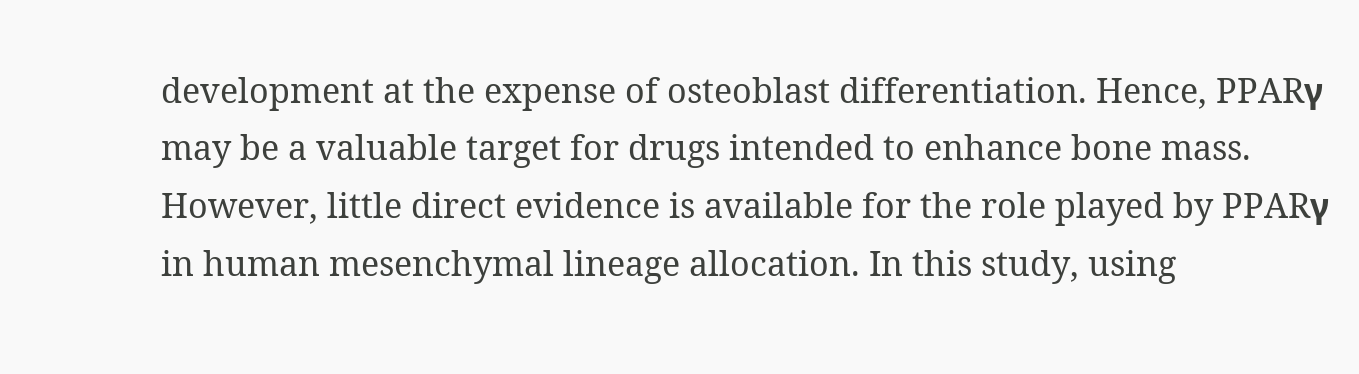development at the expense of osteoblast differentiation. Hence, PPARγ may be a valuable target for drugs intended to enhance bone mass. However, little direct evidence is available for the role played by PPARγ in human mesenchymal lineage allocation. In this study, using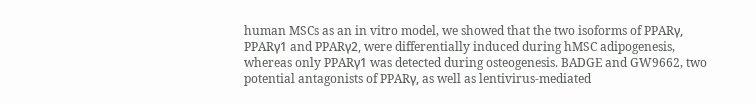human MSCs as an in vitro model, we showed that the two isoforms of PPARγ, PPARγ1 and PPARγ2, were differentially induced during hMSC adipogenesis, whereas only PPARγ1 was detected during osteogenesis. BADGE and GW9662, two potential antagonists of PPARγ, as well as lentivirus-mediated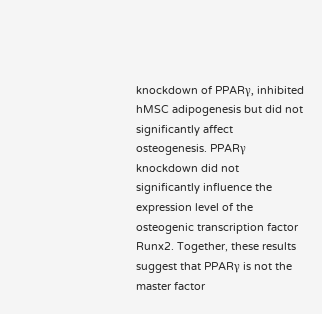knockdown of PPARγ, inhibited hMSC adipogenesis but did not significantly affect osteogenesis. PPARγ knockdown did not significantly influence the expression level of the osteogenic transcription factor Runx2. Together, these results suggest that PPARγ is not the master factor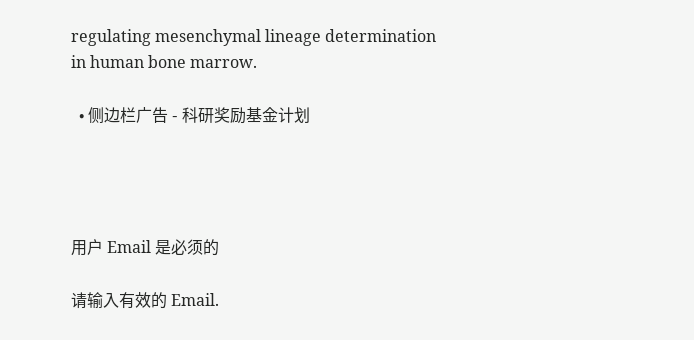regulating mesenchymal lineage determination in human bone marrow.

  • 侧边栏广告 - 科研奖励基金计划




用户 Email 是必须的

请输入有效的 Email.